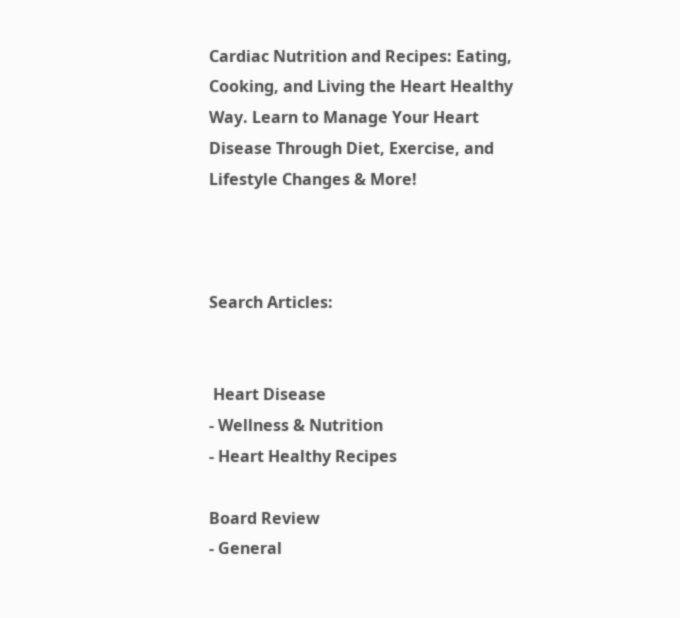Cardiac Nutrition and Recipes: Eating, Cooking, and Living the Heart Healthy Way. Learn to Manage Your Heart Disease Through Diet, Exercise, and Lifestyle Changes & More!



Search Articles:


 Heart Disease
- Wellness & Nutrition
- Heart Healthy Recipes

Board Review
- General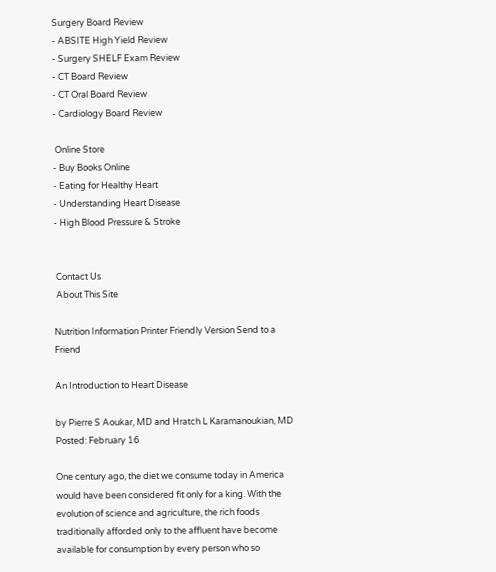Surgery Board Review
- ABSITE High Yield Review
- Surgery SHELF Exam Review
- CT Board Review
- CT Oral Board Review
- Cardiology Board Review

 Online Store
- Buy Books Online
- Eating for Healthy Heart
- Understanding Heart Disease
- High Blood Pressure & Stroke


 Contact Us
 About This Site

Nutrition Information Printer Friendly Version Send to a Friend

An Introduction to Heart Disease

by Pierre S Aoukar, MD and Hratch L Karamanoukian, MD
Posted: February 16

One century ago, the diet we consume today in America would have been considered fit only for a king. With the evolution of science and agriculture, the rich foods traditionally afforded only to the affluent have become available for consumption by every person who so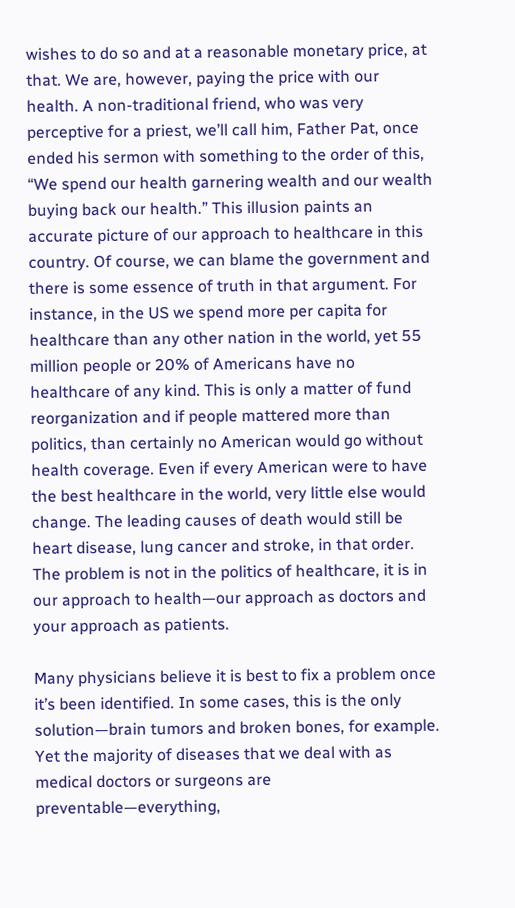wishes to do so and at a reasonable monetary price, at that. We are, however, paying the price with our health. A non-traditional friend, who was very perceptive for a priest, we’ll call him, Father Pat, once ended his sermon with something to the order of this, “We spend our health garnering wealth and our wealth buying back our health.” This illusion paints an accurate picture of our approach to healthcare in this country. Of course, we can blame the government and there is some essence of truth in that argument. For instance, in the US we spend more per capita for healthcare than any other nation in the world, yet 55 million people or 20% of Americans have no healthcare of any kind. This is only a matter of fund reorganization and if people mattered more than politics, than certainly no American would go without health coverage. Even if every American were to have the best healthcare in the world, very little else would change. The leading causes of death would still be heart disease, lung cancer and stroke, in that order. The problem is not in the politics of healthcare, it is in our approach to health—our approach as doctors and your approach as patients.

Many physicians believe it is best to fix a problem once it’s been identified. In some cases, this is the only solution—brain tumors and broken bones, for example. Yet the majority of diseases that we deal with as medical doctors or surgeons are preventable—everything,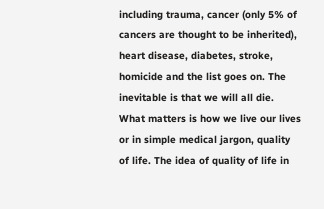including trauma, cancer (only 5% of cancers are thought to be inherited), heart disease, diabetes, stroke, homicide and the list goes on. The inevitable is that we will all die. What matters is how we live our lives or in simple medical jargon, quality of life. The idea of quality of life in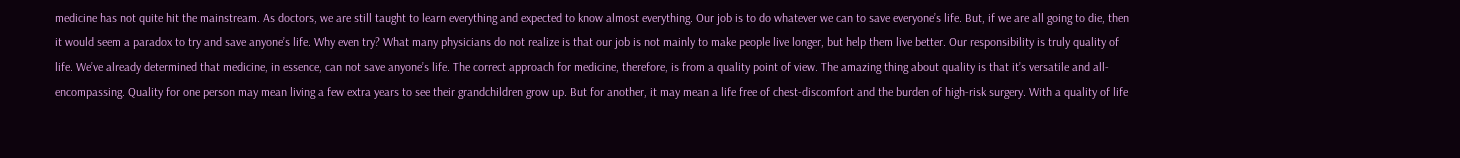medicine has not quite hit the mainstream. As doctors, we are still taught to learn everything and expected to know almost everything. Our job is to do whatever we can to save everyone’s life. But, if we are all going to die, then it would seem a paradox to try and save anyone’s life. Why even try? What many physicians do not realize is that our job is not mainly to make people live longer, but help them live better. Our responsibility is truly quality of life. We’ve already determined that medicine, in essence, can not save anyone’s life. The correct approach for medicine, therefore, is from a quality point of view. The amazing thing about quality is that it’s versatile and all-encompassing. Quality for one person may mean living a few extra years to see their grandchildren grow up. But for another, it may mean a life free of chest-discomfort and the burden of high-risk surgery. With a quality of life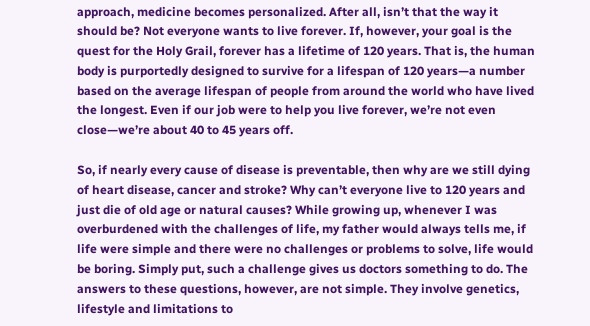approach, medicine becomes personalized. After all, isn’t that the way it should be? Not everyone wants to live forever. If, however, your goal is the quest for the Holy Grail, forever has a lifetime of 120 years. That is, the human body is purportedly designed to survive for a lifespan of 120 years—a number based on the average lifespan of people from around the world who have lived the longest. Even if our job were to help you live forever, we’re not even close—we’re about 40 to 45 years off.

So, if nearly every cause of disease is preventable, then why are we still dying of heart disease, cancer and stroke? Why can’t everyone live to 120 years and just die of old age or natural causes? While growing up, whenever I was overburdened with the challenges of life, my father would always tells me, if life were simple and there were no challenges or problems to solve, life would be boring. Simply put, such a challenge gives us doctors something to do. The answers to these questions, however, are not simple. They involve genetics, lifestyle and limitations to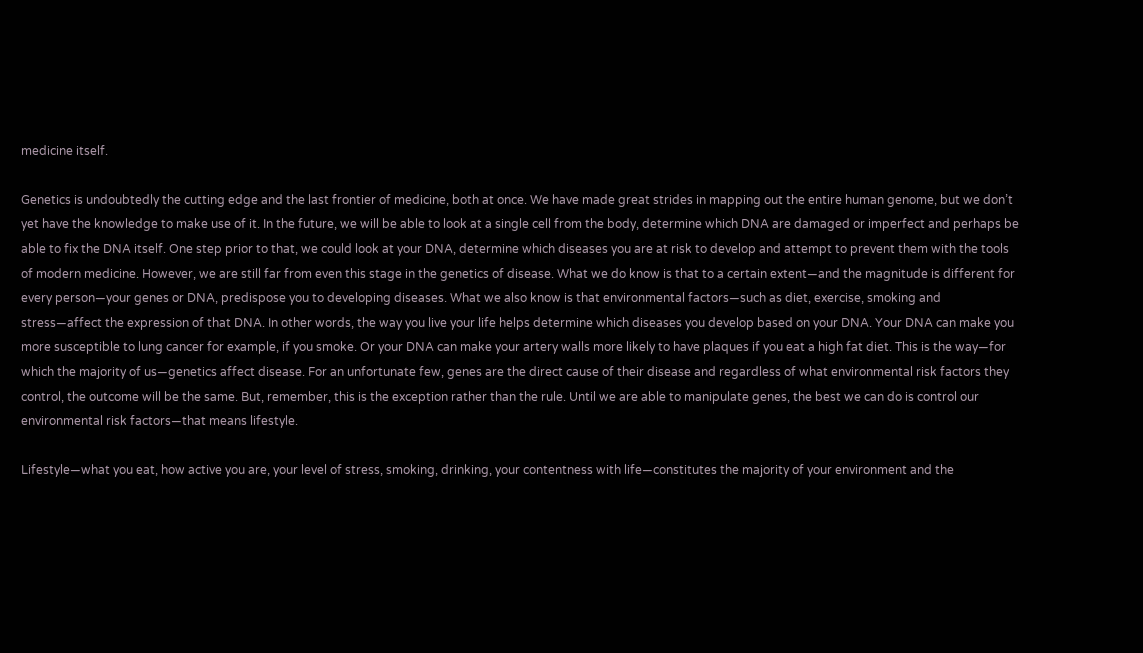medicine itself.

Genetics is undoubtedly the cutting edge and the last frontier of medicine, both at once. We have made great strides in mapping out the entire human genome, but we don’t yet have the knowledge to make use of it. In the future, we will be able to look at a single cell from the body, determine which DNA are damaged or imperfect and perhaps be able to fix the DNA itself. One step prior to that, we could look at your DNA, determine which diseases you are at risk to develop and attempt to prevent them with the tools of modern medicine. However, we are still far from even this stage in the genetics of disease. What we do know is that to a certain extent—and the magnitude is different for every person—your genes or DNA, predispose you to developing diseases. What we also know is that environmental factors—such as diet, exercise, smoking and stress—affect the expression of that DNA. In other words, the way you live your life helps determine which diseases you develop based on your DNA. Your DNA can make you more susceptible to lung cancer for example, if you smoke. Or your DNA can make your artery walls more likely to have plaques if you eat a high fat diet. This is the way—for which the majority of us—genetics affect disease. For an unfortunate few, genes are the direct cause of their disease and regardless of what environmental risk factors they control, the outcome will be the same. But, remember, this is the exception rather than the rule. Until we are able to manipulate genes, the best we can do is control our environmental risk factors—that means lifestyle.

Lifestyle—what you eat, how active you are, your level of stress, smoking, drinking, your contentness with life—constitutes the majority of your environment and the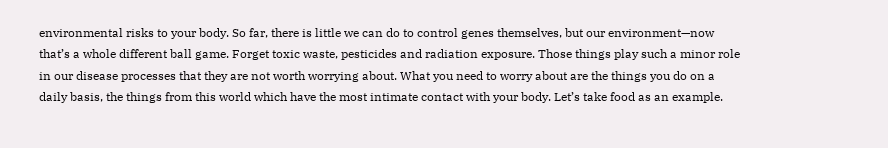environmental risks to your body. So far, there is little we can do to control genes themselves, but our environment—now that’s a whole different ball game. Forget toxic waste, pesticides and radiation exposure. Those things play such a minor role in our disease processes that they are not worth worrying about. What you need to worry about are the things you do on a daily basis, the things from this world which have the most intimate contact with your body. Let’s take food as an example.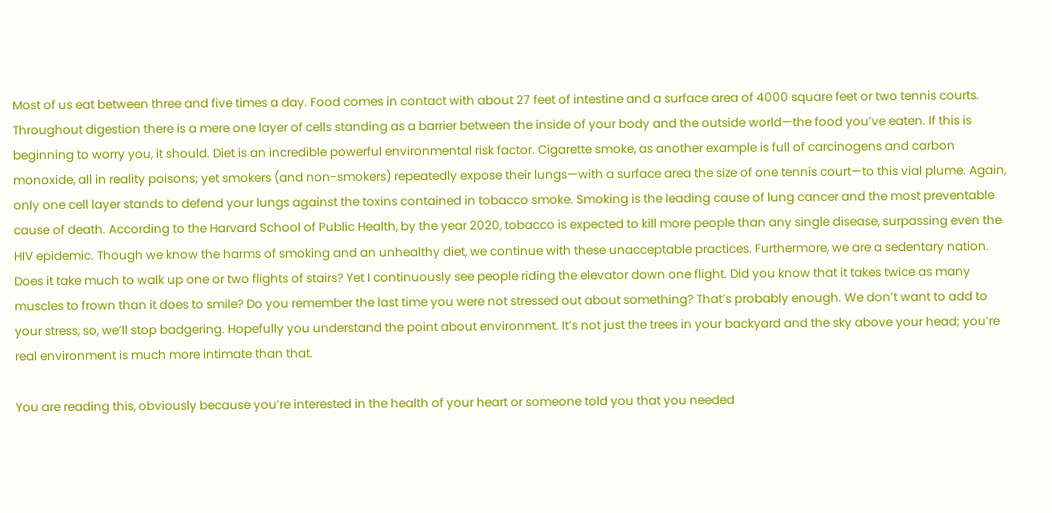Most of us eat between three and five times a day. Food comes in contact with about 27 feet of intestine and a surface area of 4000 square feet or two tennis courts. Throughout digestion there is a mere one layer of cells standing as a barrier between the inside of your body and the outside world—the food you’ve eaten. If this is beginning to worry you, it should. Diet is an incredible powerful environmental risk factor. Cigarette smoke, as another example is full of carcinogens and carbon monoxide, all in reality poisons; yet smokers (and non-smokers) repeatedly expose their lungs—with a surface area the size of one tennis court—to this vial plume. Again, only one cell layer stands to defend your lungs against the toxins contained in tobacco smoke. Smoking is the leading cause of lung cancer and the most preventable cause of death. According to the Harvard School of Public Health, by the year 2020, tobacco is expected to kill more people than any single disease, surpassing even the HIV epidemic. Though we know the harms of smoking and an unhealthy diet, we continue with these unacceptable practices. Furthermore, we are a sedentary nation. Does it take much to walk up one or two flights of stairs? Yet I continuously see people riding the elevator down one flight. Did you know that it takes twice as many muscles to frown than it does to smile? Do you remember the last time you were not stressed out about something? That’s probably enough. We don’t want to add to your stress, so, we’ll stop badgering. Hopefully you understand the point about environment. It’s not just the trees in your backyard and the sky above your head; you’re real environment is much more intimate than that.

You are reading this, obviously because you’re interested in the health of your heart or someone told you that you needed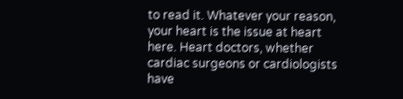to read it. Whatever your reason, your heart is the issue at heart here. Heart doctors, whether cardiac surgeons or cardiologists have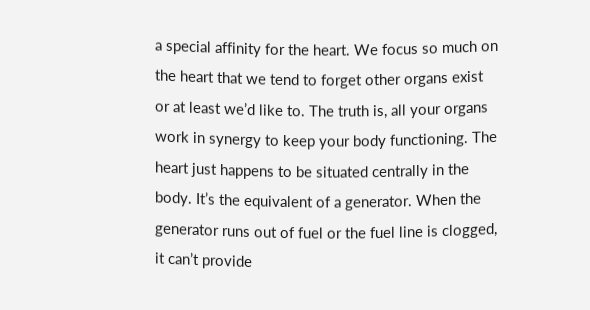a special affinity for the heart. We focus so much on the heart that we tend to forget other organs exist or at least we’d like to. The truth is, all your organs work in synergy to keep your body functioning. The heart just happens to be situated centrally in the body. It’s the equivalent of a generator. When the generator runs out of fuel or the fuel line is clogged, it can’t provide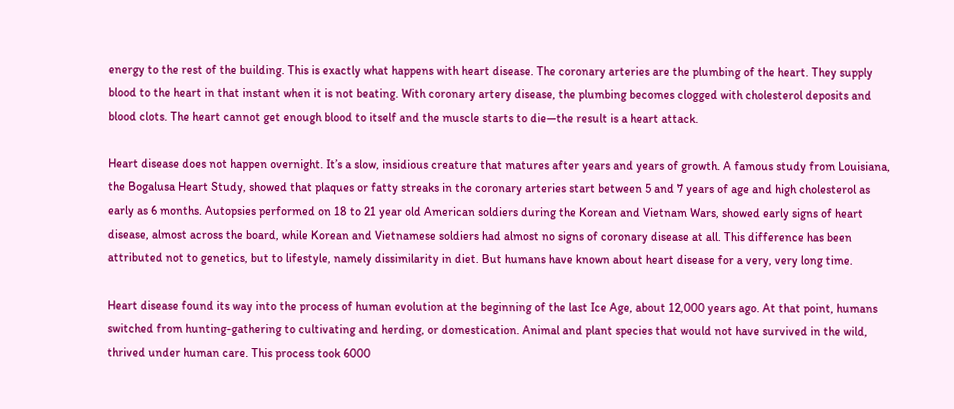energy to the rest of the building. This is exactly what happens with heart disease. The coronary arteries are the plumbing of the heart. They supply blood to the heart in that instant when it is not beating. With coronary artery disease, the plumbing becomes clogged with cholesterol deposits and blood clots. The heart cannot get enough blood to itself and the muscle starts to die—the result is a heart attack.

Heart disease does not happen overnight. It’s a slow, insidious creature that matures after years and years of growth. A famous study from Louisiana, the Bogalusa Heart Study, showed that plaques or fatty streaks in the coronary arteries start between 5 and 7 years of age and high cholesterol as early as 6 months. Autopsies performed on 18 to 21 year old American soldiers during the Korean and Vietnam Wars, showed early signs of heart disease, almost across the board, while Korean and Vietnamese soldiers had almost no signs of coronary disease at all. This difference has been attributed not to genetics, but to lifestyle, namely dissimilarity in diet. But humans have known about heart disease for a very, very long time.

Heart disease found its way into the process of human evolution at the beginning of the last Ice Age, about 12,000 years ago. At that point, humans switched from hunting-gathering to cultivating and herding, or domestication. Animal and plant species that would not have survived in the wild, thrived under human care. This process took 6000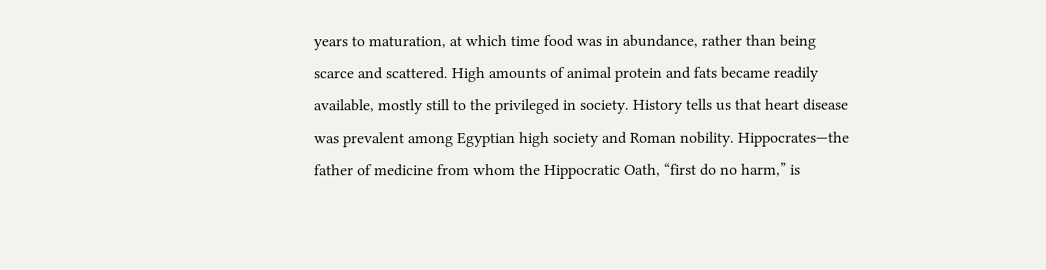years to maturation, at which time food was in abundance, rather than being scarce and scattered. High amounts of animal protein and fats became readily available, mostly still to the privileged in society. History tells us that heart disease was prevalent among Egyptian high society and Roman nobility. Hippocrates—the father of medicine from whom the Hippocratic Oath, “first do no harm,” is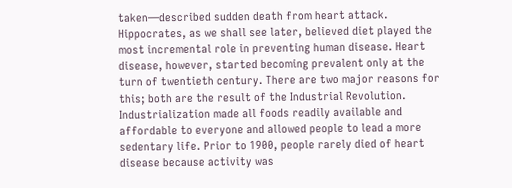taken—described sudden death from heart attack. Hippocrates, as we shall see later, believed diet played the most incremental role in preventing human disease. Heart disease, however, started becoming prevalent only at the turn of twentieth century. There are two major reasons for this; both are the result of the Industrial Revolution. Industrialization made all foods readily available and affordable to everyone and allowed people to lead a more sedentary life. Prior to 1900, people rarely died of heart disease because activity was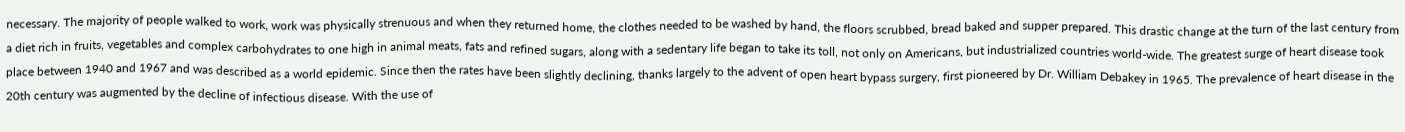necessary. The majority of people walked to work, work was physically strenuous and when they returned home, the clothes needed to be washed by hand, the floors scrubbed, bread baked and supper prepared. This drastic change at the turn of the last century from a diet rich in fruits, vegetables and complex carbohydrates to one high in animal meats, fats and refined sugars, along with a sedentary life began to take its toll, not only on Americans, but industrialized countries world-wide. The greatest surge of heart disease took place between 1940 and 1967 and was described as a world epidemic. Since then the rates have been slightly declining, thanks largely to the advent of open heart bypass surgery, first pioneered by Dr. William Debakey in 1965. The prevalence of heart disease in the 20th century was augmented by the decline of infectious disease. With the use of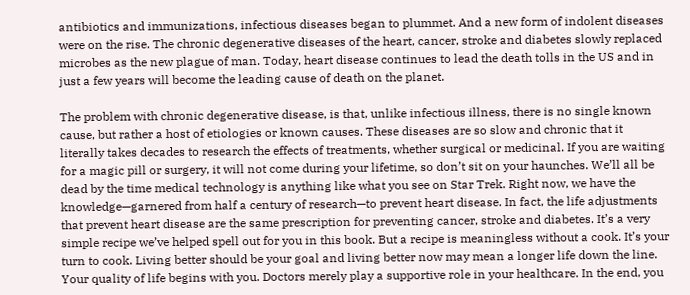antibiotics and immunizations, infectious diseases began to plummet. And a new form of indolent diseases were on the rise. The chronic degenerative diseases of the heart, cancer, stroke and diabetes slowly replaced microbes as the new plague of man. Today, heart disease continues to lead the death tolls in the US and in just a few years will become the leading cause of death on the planet.

The problem with chronic degenerative disease, is that, unlike infectious illness, there is no single known cause, but rather a host of etiologies or known causes. These diseases are so slow and chronic that it literally takes decades to research the effects of treatments, whether surgical or medicinal. If you are waiting for a magic pill or surgery, it will not come during your lifetime, so don’t sit on your haunches. We’ll all be dead by the time medical technology is anything like what you see on Star Trek. Right now, we have the knowledge—garnered from half a century of research—to prevent heart disease. In fact, the life adjustments that prevent heart disease are the same prescription for preventing cancer, stroke and diabetes. It’s a very simple recipe we’ve helped spell out for you in this book. But a recipe is meaningless without a cook. It’s your turn to cook. Living better should be your goal and living better now may mean a longer life down the line. Your quality of life begins with you. Doctors merely play a supportive role in your healthcare. In the end, you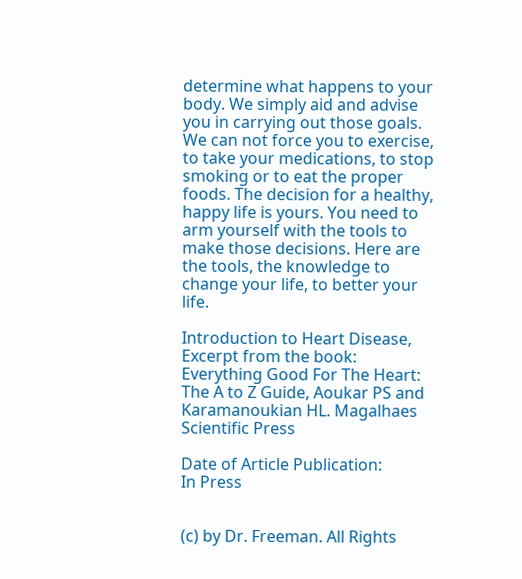determine what happens to your body. We simply aid and advise you in carrying out those goals. We can not force you to exercise, to take your medications, to stop smoking or to eat the proper foods. The decision for a healthy, happy life is yours. You need to arm yourself with the tools to make those decisions. Here are the tools, the knowledge to change your life, to better your life.

Introduction to Heart Disease, Excerpt from the book: Everything Good For The Heart: The A to Z Guide, Aoukar PS and Karamanoukian HL. Magalhaes Scientific Press

Date of Article Publication:
In Press


(c) by Dr. Freeman. All Rights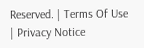Reserved. | Terms Of Use | Privacy Notice